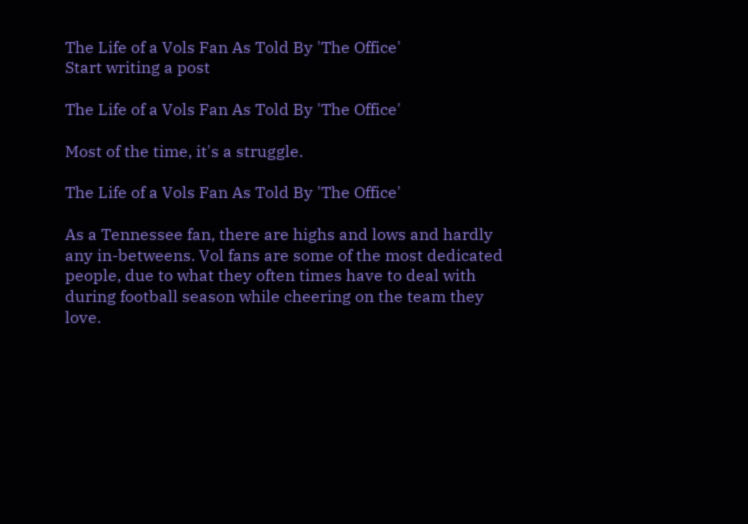The Life of a Vols Fan As Told By 'The Office'
Start writing a post

The Life of a Vols Fan As Told By 'The Office'

Most of the time, it's a struggle.

The Life of a Vols Fan As Told By 'The Office'

As a Tennessee fan, there are highs and lows and hardly any in-betweens. Vol fans are some of the most dedicated people, due to what they often times have to deal with during football season while cheering on the team they love.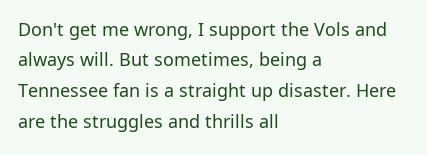Don't get me wrong, I support the Vols and always will. But sometimes, being a Tennessee fan is a straight up disaster. Here are the struggles and thrills all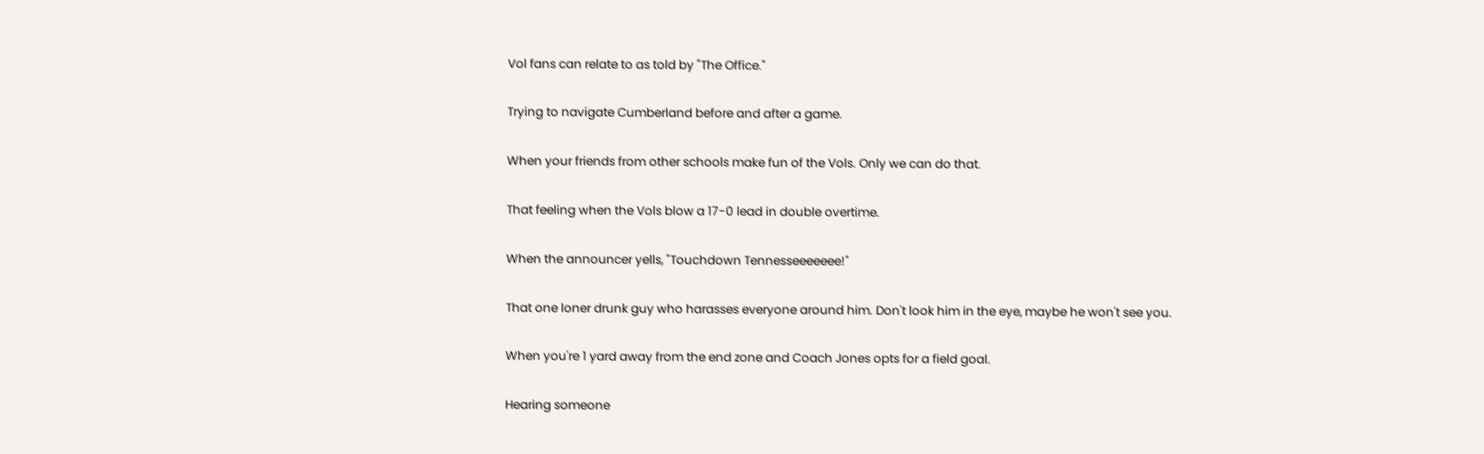Vol fans can relate to as told by "The Office."

Trying to navigate Cumberland before and after a game.

When your friends from other schools make fun of the Vols. Only we can do that.

That feeling when the Vols blow a 17-0 lead in double overtime.

When the announcer yells, "Touchdown Tennesseeeeeee!"

That one loner drunk guy who harasses everyone around him. Don't look him in the eye, maybe he won't see you.

When you're 1 yard away from the end zone and Coach Jones opts for a field goal.

Hearing someone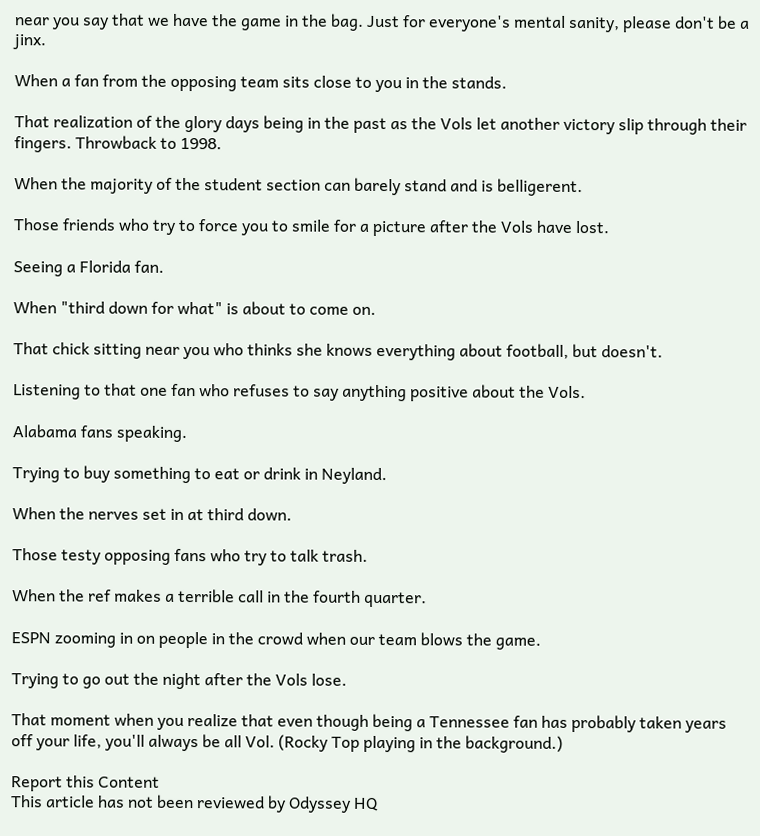near you say that we have the game in the bag. Just for everyone's mental sanity, please don't be a jinx.

When a fan from the opposing team sits close to you in the stands.

That realization of the glory days being in the past as the Vols let another victory slip through their fingers. Throwback to 1998.

When the majority of the student section can barely stand and is belligerent.

Those friends who try to force you to smile for a picture after the Vols have lost.

Seeing a Florida fan.

When "third down for what" is about to come on.

That chick sitting near you who thinks she knows everything about football, but doesn't.

Listening to that one fan who refuses to say anything positive about the Vols.

Alabama fans speaking.

Trying to buy something to eat or drink in Neyland.

When the nerves set in at third down.

Those testy opposing fans who try to talk trash.

When the ref makes a terrible call in the fourth quarter.

ESPN zooming in on people in the crowd when our team blows the game.

Trying to go out the night after the Vols lose.

That moment when you realize that even though being a Tennessee fan has probably taken years off your life, you'll always be all Vol. (Rocky Top playing in the background.)

Report this Content
This article has not been reviewed by Odyssey HQ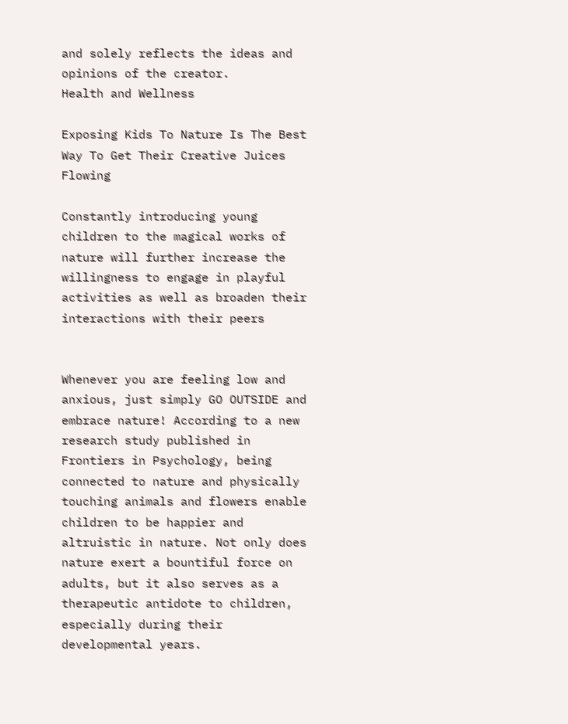and solely reflects the ideas and opinions of the creator.
Health and Wellness

Exposing Kids To Nature Is The Best Way To Get Their Creative Juices Flowing

Constantly introducing young children to the magical works of nature will further increase the willingness to engage in playful activities as well as broaden their interactions with their peers


Whenever you are feeling low and anxious, just simply GO OUTSIDE and embrace nature! According to a new research study published in Frontiers in Psychology, being connected to nature and physically touching animals and flowers enable children to be happier and altruistic in nature. Not only does nature exert a bountiful force on adults, but it also serves as a therapeutic antidote to children, especially during their developmental years.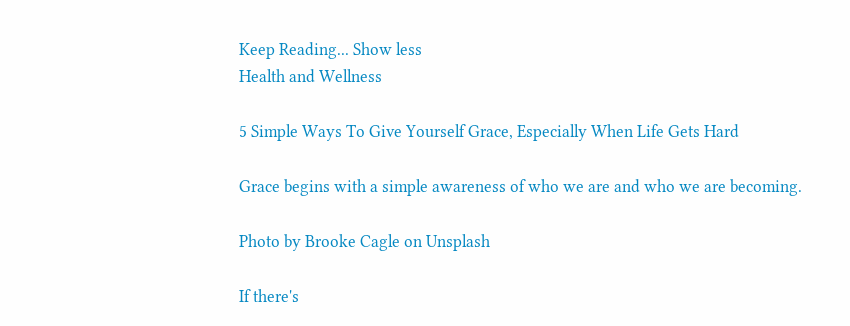Keep Reading... Show less
Health and Wellness

5 Simple Ways To Give Yourself Grace, Especially When Life Gets Hard

Grace begins with a simple awareness of who we are and who we are becoming.

Photo by Brooke Cagle on Unsplash

If there's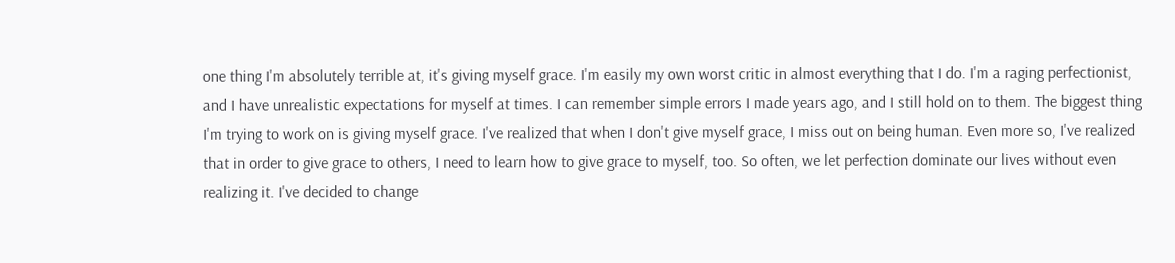one thing I'm absolutely terrible at, it's giving myself grace. I'm easily my own worst critic in almost everything that I do. I'm a raging perfectionist, and I have unrealistic expectations for myself at times. I can remember simple errors I made years ago, and I still hold on to them. The biggest thing I'm trying to work on is giving myself grace. I've realized that when I don't give myself grace, I miss out on being human. Even more so, I've realized that in order to give grace to others, I need to learn how to give grace to myself, too. So often, we let perfection dominate our lives without even realizing it. I've decided to change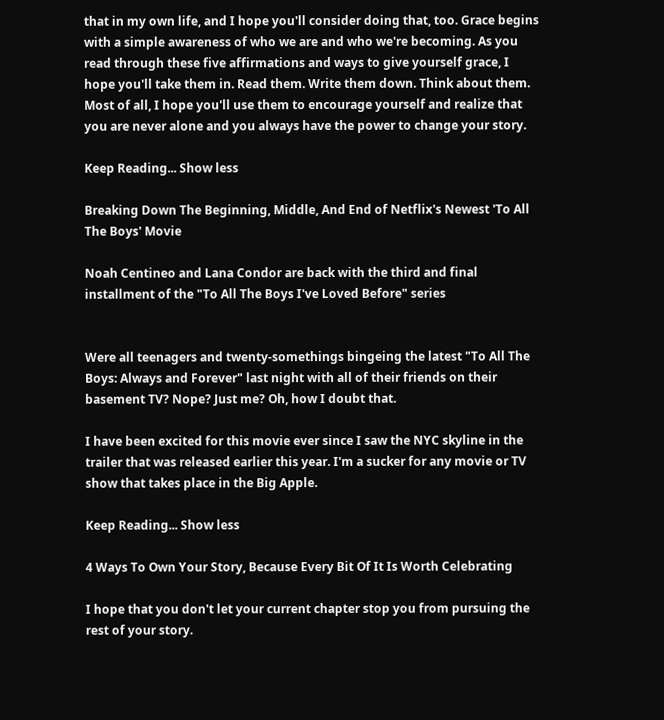that in my own life, and I hope you'll consider doing that, too. Grace begins with a simple awareness of who we are and who we're becoming. As you read through these five affirmations and ways to give yourself grace, I hope you'll take them in. Read them. Write them down. Think about them. Most of all, I hope you'll use them to encourage yourself and realize that you are never alone and you always have the power to change your story.

Keep Reading... Show less

Breaking Down The Beginning, Middle, And End of Netflix's Newest 'To All The Boys' Movie

Noah Centineo and Lana Condor are back with the third and final installment of the "To All The Boys I've Loved Before" series


Were all teenagers and twenty-somethings bingeing the latest "To All The Boys: Always and Forever" last night with all of their friends on their basement TV? Nope? Just me? Oh, how I doubt that.

I have been excited for this movie ever since I saw the NYC skyline in the trailer that was released earlier this year. I'm a sucker for any movie or TV show that takes place in the Big Apple.

Keep Reading... Show less

4 Ways To Own Your Story, Because Every Bit Of It Is Worth Celebrating

I hope that you don't let your current chapter stop you from pursuing the rest of your story.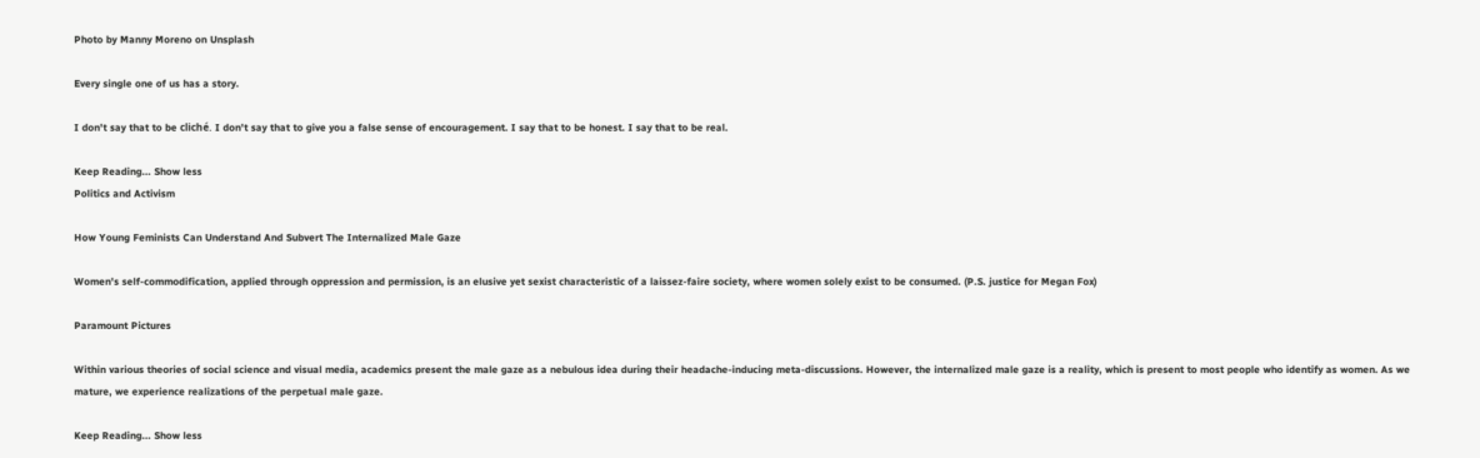Photo by Manny Moreno on Unsplash

Every single one of us has a story.

I don't say that to be cliché. I don't say that to give you a false sense of encouragement. I say that to be honest. I say that to be real.

Keep Reading... Show less
Politics and Activism

How Young Feminists Can Understand And Subvert The Internalized Male Gaze

Women's self-commodification, applied through oppression and permission, is an elusive yet sexist characteristic of a laissez-faire society, where women solely exist to be consumed. (P.S. justice for Megan Fox)

Paramount Pictures

Within various theories of social science and visual media, academics present the male gaze as a nebulous idea during their headache-inducing meta-discussions. However, the internalized male gaze is a reality, which is present to most people who identify as women. As we mature, we experience realizations of the perpetual male gaze.

Keep Reading... Show less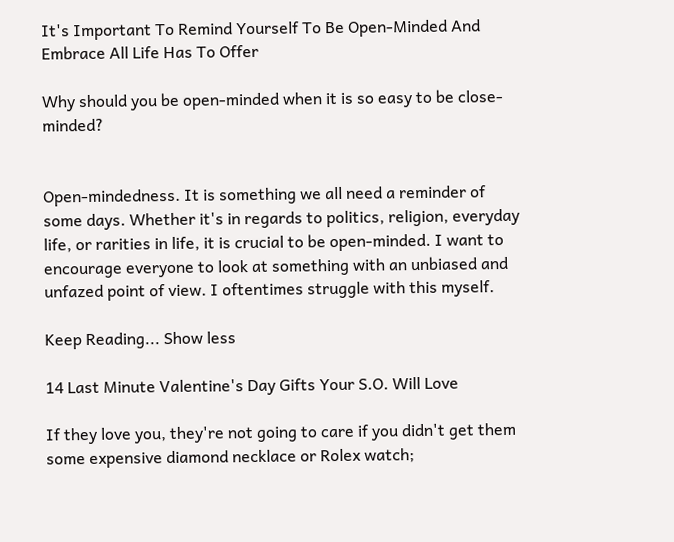It's Important To Remind Yourself To Be Open-Minded And Embrace All Life Has To Offer

Why should you be open-minded when it is so easy to be close-minded?


Open-mindedness. It is something we all need a reminder of some days. Whether it's in regards to politics, religion, everyday life, or rarities in life, it is crucial to be open-minded. I want to encourage everyone to look at something with an unbiased and unfazed point of view. I oftentimes struggle with this myself.

Keep Reading... Show less

14 Last Minute Valentine's Day Gifts Your S.O. Will Love

If they love you, they're not going to care if you didn't get them some expensive diamond necklace or Rolex watch;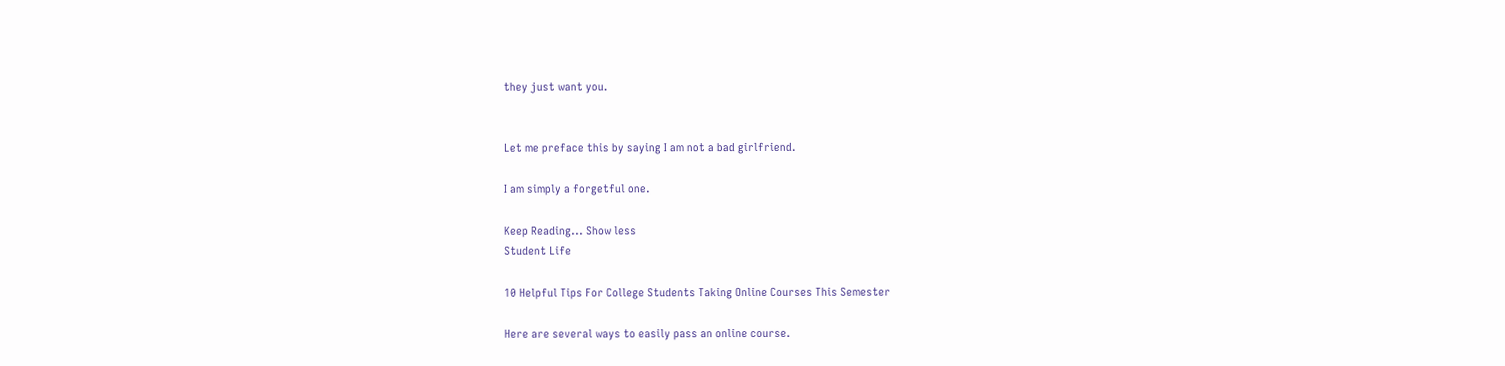they just want you.


Let me preface this by saying I am not a bad girlfriend.

I am simply a forgetful one.

Keep Reading... Show less
Student Life

10 Helpful Tips For College Students Taking Online Courses This Semester

Here are several ways to easily pass an online course.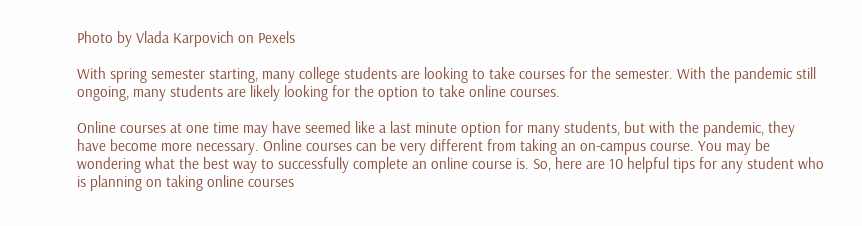Photo by Vlada Karpovich on Pexels

With spring semester starting, many college students are looking to take courses for the semester. With the pandemic still ongoing, many students are likely looking for the option to take online courses.

Online courses at one time may have seemed like a last minute option for many students, but with the pandemic, they have become more necessary. Online courses can be very different from taking an on-campus course. You may be wondering what the best way to successfully complete an online course is. So, here are 10 helpful tips for any student who is planning on taking online courses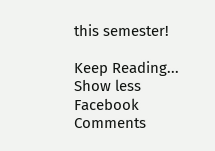this semester!

Keep Reading... Show less
Facebook Comments